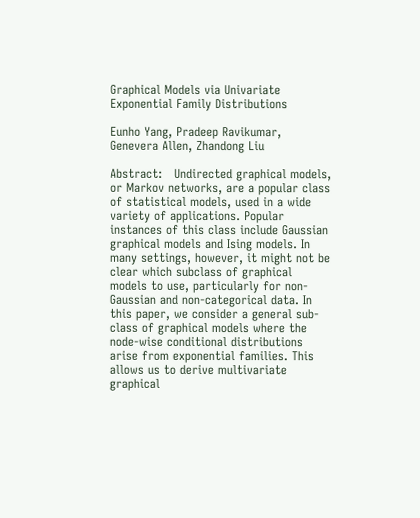Graphical Models via Univariate Exponential Family Distributions

Eunho Yang, Pradeep Ravikumar, Genevera Allen, Zhandong Liu

Abstract:   Undirected graphical models, or Markov networks, are a popular class of statistical models, used in a wide variety of applications. Popular instances of this class include Gaussian graphical models and Ising models. In many settings, however, it might not be clear which subclass of graphical models to use, particularly for non-Gaussian and non-categorical data. In this paper, we consider a general sub-class of graphical models where the node-wise conditional distributions arise from exponential families. This allows us to derive multivariate graphical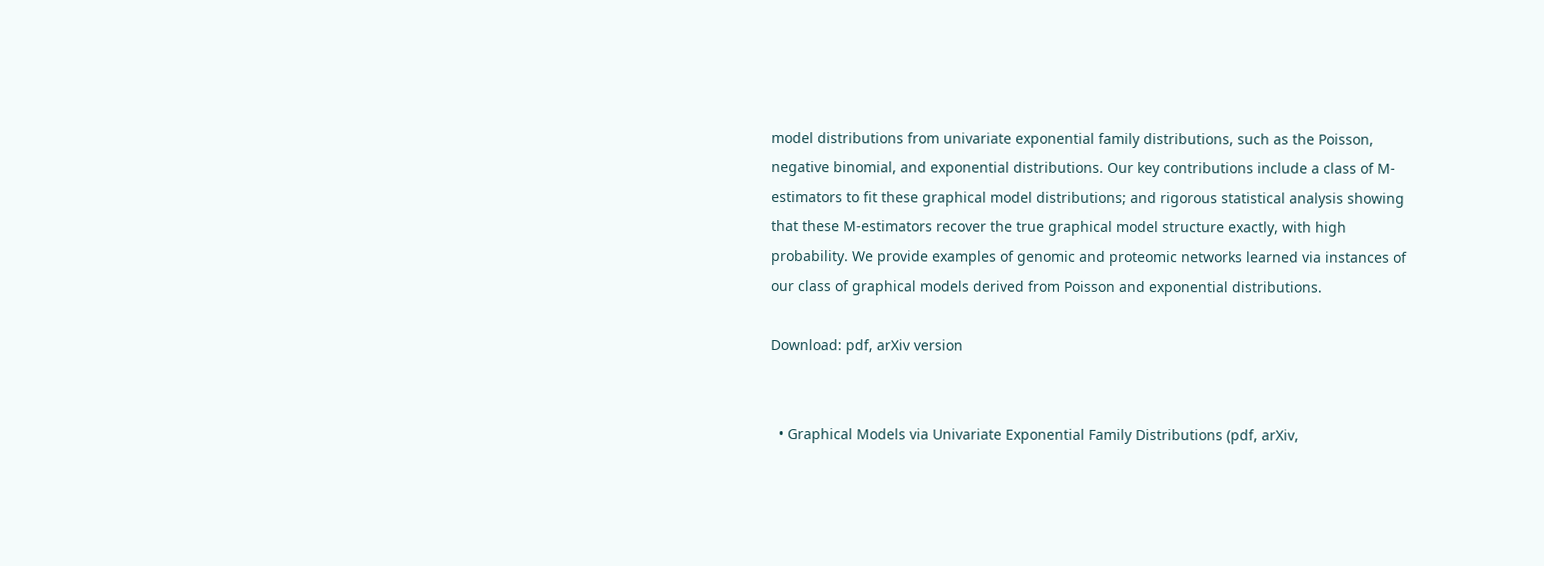model distributions from univariate exponential family distributions, such as the Poisson, negative binomial, and exponential distributions. Our key contributions include a class of M-estimators to fit these graphical model distributions; and rigorous statistical analysis showing that these M-estimators recover the true graphical model structure exactly, with high probability. We provide examples of genomic and proteomic networks learned via instances of our class of graphical models derived from Poisson and exponential distributions.

Download: pdf, arXiv version


  • Graphical Models via Univariate Exponential Family Distributions (pdf, arXiv,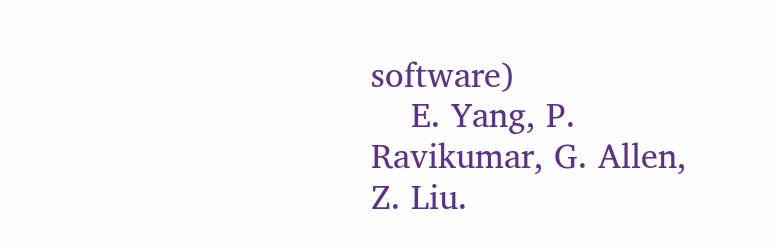software)
    E. Yang, P. Ravikumar, G. Allen, Z. Liu.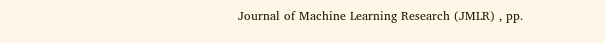Journal of Machine Learning Research (JMLR) , pp.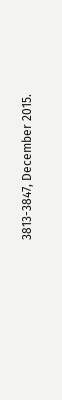3813-3847, December 2015.